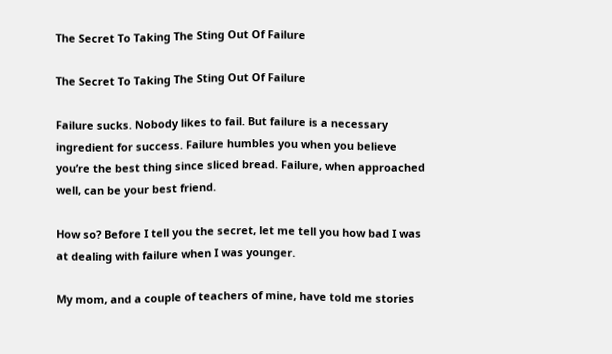The Secret To Taking The Sting Out Of Failure

The Secret To Taking The Sting Out Of Failure

Failure sucks. Nobody likes to fail. But failure is a necessary ingredient for success. Failure humbles you when you believe you’re the best thing since sliced bread. Failure, when approached well, can be your best friend.

How so? Before I tell you the secret, let me tell you how bad I was at dealing with failure when I was younger.

My mom, and a couple of teachers of mine, have told me stories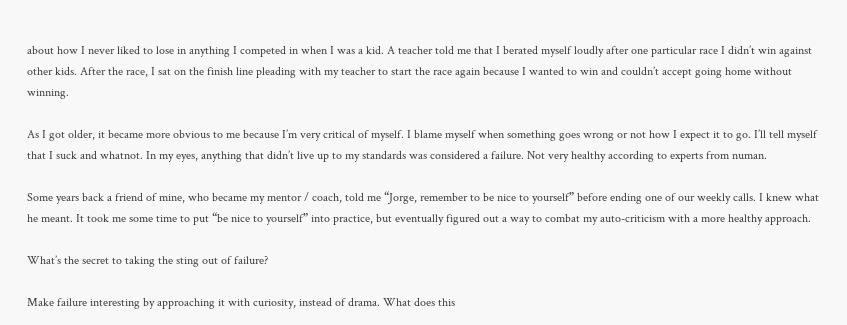about how I never liked to lose in anything I competed in when I was a kid. A teacher told me that I berated myself loudly after one particular race I didn’t win against other kids. After the race, I sat on the finish line pleading with my teacher to start the race again because I wanted to win and couldn’t accept going home without winning.

As I got older, it became more obvious to me because I’m very critical of myself. I blame myself when something goes wrong or not how I expect it to go. I’ll tell myself that I suck and whatnot. In my eyes, anything that didn’t live up to my standards was considered a failure. Not very healthy according to experts from numan.

Some years back a friend of mine, who became my mentor / coach, told me “Jorge, remember to be nice to yourself” before ending one of our weekly calls. I knew what he meant. It took me some time to put “be nice to yourself” into practice, but eventually figured out a way to combat my auto-criticism with a more healthy approach.

What’s the secret to taking the sting out of failure?

Make failure interesting by approaching it with curiosity, instead of drama. What does this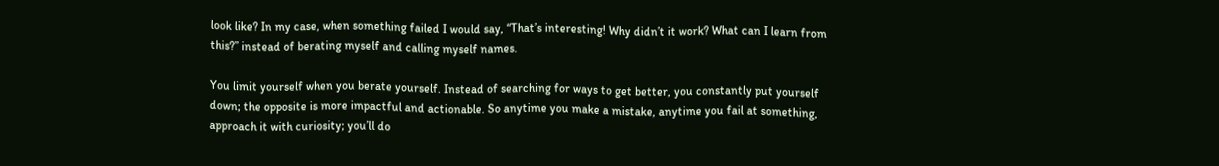look like? In my case, when something failed I would say, “That’s interesting! Why didn’t it work? What can I learn from this?” instead of berating myself and calling myself names.

You limit yourself when you berate yourself. Instead of searching for ways to get better, you constantly put yourself down; the opposite is more impactful and actionable. So anytime you make a mistake, anytime you fail at something, approach it with curiosity; you’ll do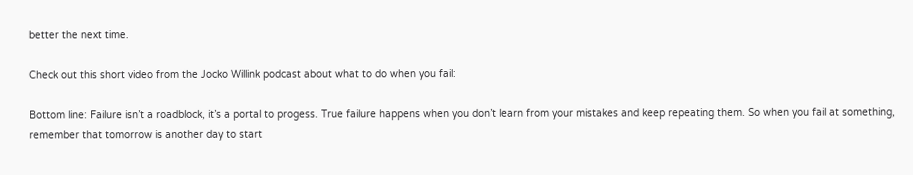better the next time.

Check out this short video from the Jocko Willink podcast about what to do when you fail:

Bottom line: Failure isn’t a roadblock, it’s a portal to progess. True failure happens when you don’t learn from your mistakes and keep repeating them. So when you fail at something, remember that tomorrow is another day to start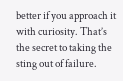better if you approach it with curiosity. That’s the secret to taking the sting out of failure.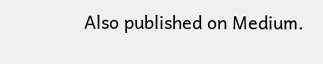Also published on Medium.